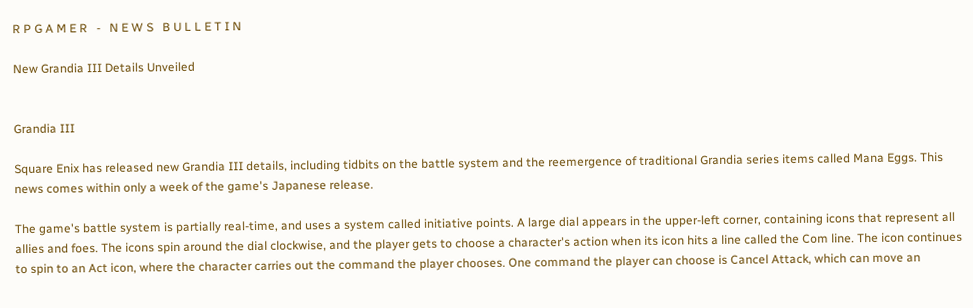R P G A M E R   -   N E W S   B U L L E T I N

New Grandia III Details Unveiled


Grandia III

Square Enix has released new Grandia III details, including tidbits on the battle system and the reemergence of traditional Grandia series items called Mana Eggs. This news comes within only a week of the game's Japanese release.

The game's battle system is partially real-time, and uses a system called initiative points. A large dial appears in the upper-left corner, containing icons that represent all allies and foes. The icons spin around the dial clockwise, and the player gets to choose a character's action when its icon hits a line called the Com line. The icon continues to spin to an Act icon, where the character carries out the command the player chooses. One command the player can choose is Cancel Attack, which can move an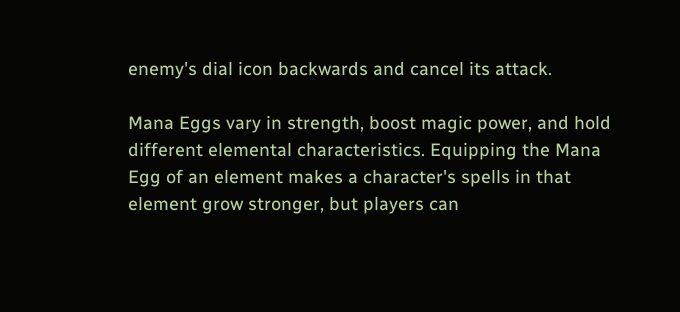enemy's dial icon backwards and cancel its attack.

Mana Eggs vary in strength, boost magic power, and hold different elemental characteristics. Equipping the Mana Egg of an element makes a character's spells in that element grow stronger, but players can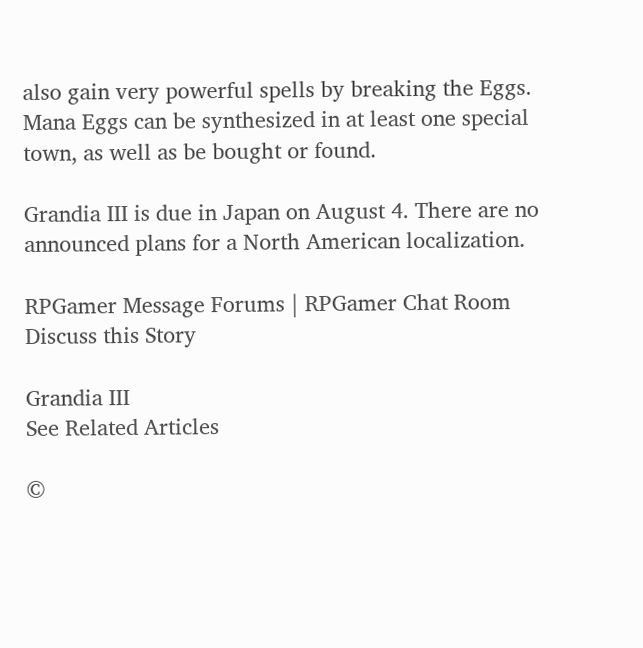also gain very powerful spells by breaking the Eggs. Mana Eggs can be synthesized in at least one special town, as well as be bought or found.

Grandia III is due in Japan on August 4. There are no announced plans for a North American localization.

RPGamer Message Forums | RPGamer Chat Room
Discuss this Story

Grandia III
See Related Articles

©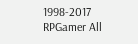1998-2017 RPGamer All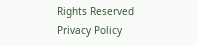Rights Reserved
Privacy Policy